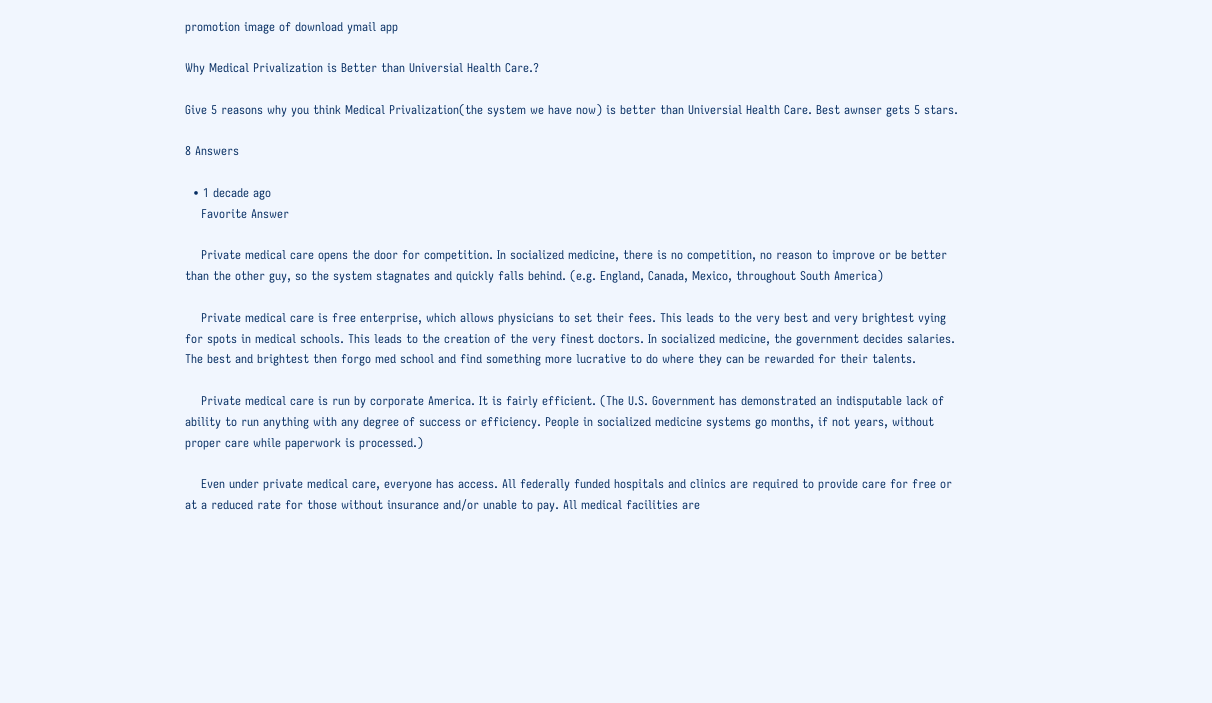promotion image of download ymail app

Why Medical Privalization is Better than Universial Health Care.?

Give 5 reasons why you think Medical Privalization(the system we have now) is better than Universial Health Care. Best awnser gets 5 stars.

8 Answers

  • 1 decade ago
    Favorite Answer

    Private medical care opens the door for competition. In socialized medicine, there is no competition, no reason to improve or be better than the other guy, so the system stagnates and quickly falls behind. (e.g. England, Canada, Mexico, throughout South America)

    Private medical care is free enterprise, which allows physicians to set their fees. This leads to the very best and very brightest vying for spots in medical schools. This leads to the creation of the very finest doctors. In socialized medicine, the government decides salaries. The best and brightest then forgo med school and find something more lucrative to do where they can be rewarded for their talents.

    Private medical care is run by corporate America. It is fairly efficient. (The U.S. Government has demonstrated an indisputable lack of ability to run anything with any degree of success or efficiency. People in socialized medicine systems go months, if not years, without proper care while paperwork is processed.)

    Even under private medical care, everyone has access. All federally funded hospitals and clinics are required to provide care for free or at a reduced rate for those without insurance and/or unable to pay. All medical facilities are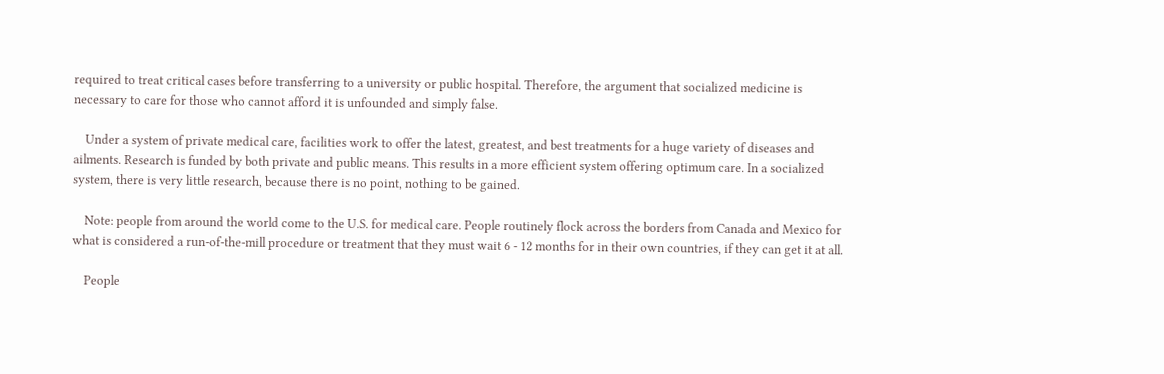required to treat critical cases before transferring to a university or public hospital. Therefore, the argument that socialized medicine is necessary to care for those who cannot afford it is unfounded and simply false.

    Under a system of private medical care, facilities work to offer the latest, greatest, and best treatments for a huge variety of diseases and ailments. Research is funded by both private and public means. This results in a more efficient system offering optimum care. In a socialized system, there is very little research, because there is no point, nothing to be gained.

    Note: people from around the world come to the U.S. for medical care. People routinely flock across the borders from Canada and Mexico for what is considered a run-of-the-mill procedure or treatment that they must wait 6 - 12 months for in their own countries, if they can get it at all.

    People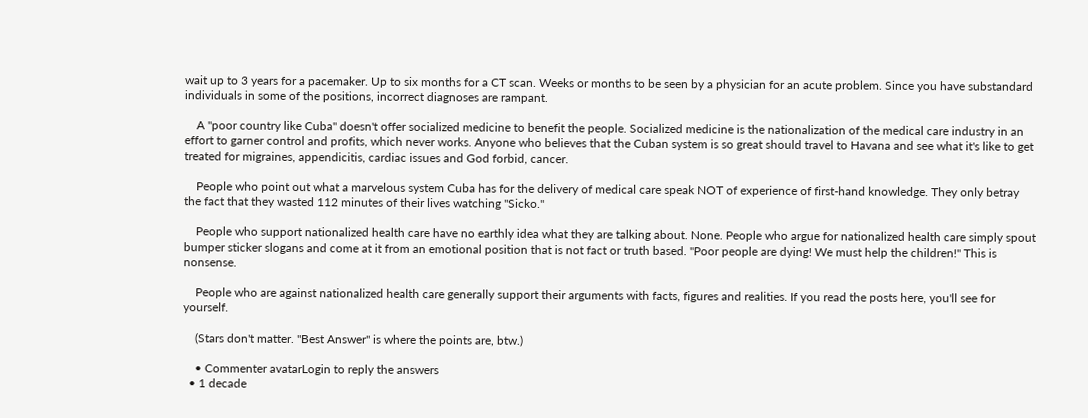wait up to 3 years for a pacemaker. Up to six months for a CT scan. Weeks or months to be seen by a physician for an acute problem. Since you have substandard individuals in some of the positions, incorrect diagnoses are rampant.

    A "poor country like Cuba" doesn't offer socialized medicine to benefit the people. Socialized medicine is the nationalization of the medical care industry in an effort to garner control and profits, which never works. Anyone who believes that the Cuban system is so great should travel to Havana and see what it's like to get treated for migraines, appendicitis, cardiac issues and God forbid, cancer.

    People who point out what a marvelous system Cuba has for the delivery of medical care speak NOT of experience of first-hand knowledge. They only betray the fact that they wasted 112 minutes of their lives watching "Sicko."

    People who support nationalized health care have no earthly idea what they are talking about. None. People who argue for nationalized health care simply spout bumper sticker slogans and come at it from an emotional position that is not fact or truth based. "Poor people are dying! We must help the children!" This is nonsense.

    People who are against nationalized health care generally support their arguments with facts, figures and realities. If you read the posts here, you'll see for yourself.

    (Stars don't matter. "Best Answer" is where the points are, btw.)

    • Commenter avatarLogin to reply the answers
  • 1 decade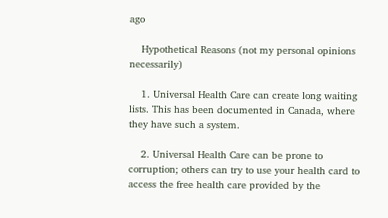ago

    Hypothetical Reasons (not my personal opinions necessarily)

    1. Universal Health Care can create long waiting lists. This has been documented in Canada, where they have such a system.

    2. Universal Health Care can be prone to corruption; others can try to use your health card to access the free health care provided by the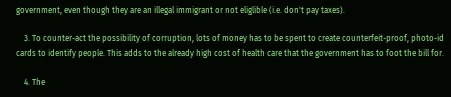government, even though they are an illegal immigrant or not eliglible (i.e. don't pay taxes).

    3. To counter-act the possibility of corruption, lots of money has to be spent to create counterfeit-proof, photo-id cards to identify people. This adds to the already high cost of health care that the government has to foot the bill for.

    4. The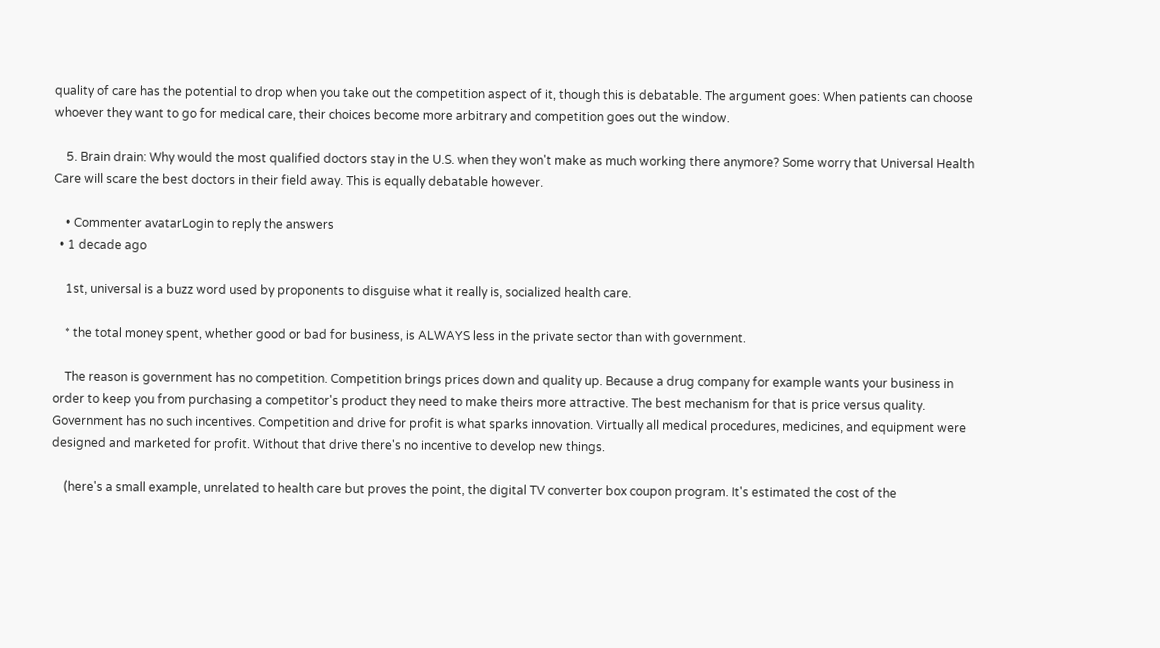quality of care has the potential to drop when you take out the competition aspect of it, though this is debatable. The argument goes: When patients can choose whoever they want to go for medical care, their choices become more arbitrary and competition goes out the window.

    5. Brain drain: Why would the most qualified doctors stay in the U.S. when they won't make as much working there anymore? Some worry that Universal Health Care will scare the best doctors in their field away. This is equally debatable however.

    • Commenter avatarLogin to reply the answers
  • 1 decade ago

    1st, universal is a buzz word used by proponents to disguise what it really is, socialized health care.

    * the total money spent, whether good or bad for business, is ALWAYS less in the private sector than with government.

    The reason is government has no competition. Competition brings prices down and quality up. Because a drug company for example wants your business in order to keep you from purchasing a competitor's product they need to make theirs more attractive. The best mechanism for that is price versus quality. Government has no such incentives. Competition and drive for profit is what sparks innovation. Virtually all medical procedures, medicines, and equipment were designed and marketed for profit. Without that drive there's no incentive to develop new things.

    (here's a small example, unrelated to health care but proves the point, the digital TV converter box coupon program. It's estimated the cost of the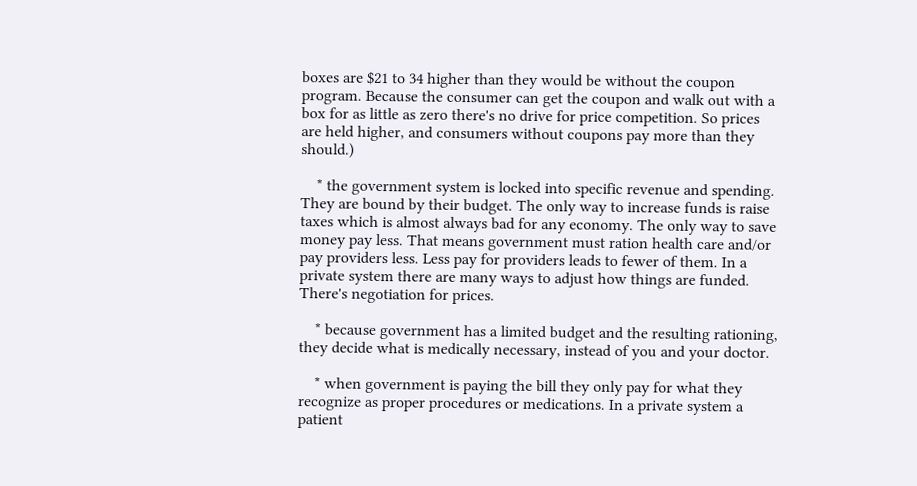boxes are $21 to 34 higher than they would be without the coupon program. Because the consumer can get the coupon and walk out with a box for as little as zero there's no drive for price competition. So prices are held higher, and consumers without coupons pay more than they should.)

    * the government system is locked into specific revenue and spending. They are bound by their budget. The only way to increase funds is raise taxes which is almost always bad for any economy. The only way to save money pay less. That means government must ration health care and/or pay providers less. Less pay for providers leads to fewer of them. In a private system there are many ways to adjust how things are funded. There's negotiation for prices.

    * because government has a limited budget and the resulting rationing, they decide what is medically necessary, instead of you and your doctor.

    * when government is paying the bill they only pay for what they recognize as proper procedures or medications. In a private system a patient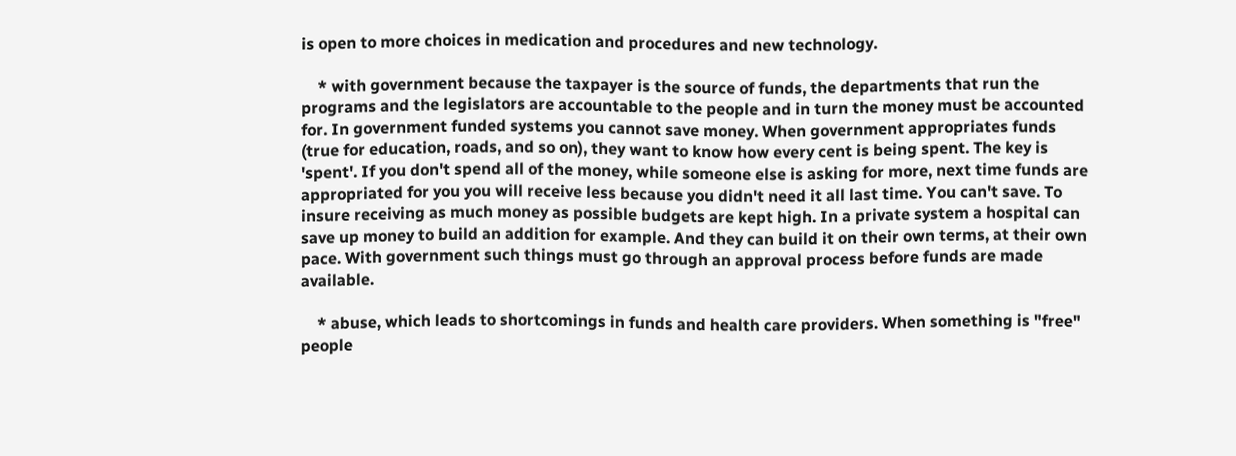is open to more choices in medication and procedures and new technology.

    * with government because the taxpayer is the source of funds, the departments that run the programs and the legislators are accountable to the people and in turn the money must be accounted for. In government funded systems you cannot save money. When government appropriates funds (true for education, roads, and so on), they want to know how every cent is being spent. The key is 'spent'. If you don't spend all of the money, while someone else is asking for more, next time funds are appropriated for you you will receive less because you didn't need it all last time. You can't save. To insure receiving as much money as possible budgets are kept high. In a private system a hospital can save up money to build an addition for example. And they can build it on their own terms, at their own pace. With government such things must go through an approval process before funds are made available.

    * abuse, which leads to shortcomings in funds and health care providers. When something is "free" people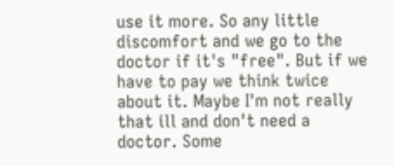use it more. So any little discomfort and we go to the doctor if it's "free". But if we have to pay we think twice about it. Maybe I'm not really that ill and don't need a doctor. Some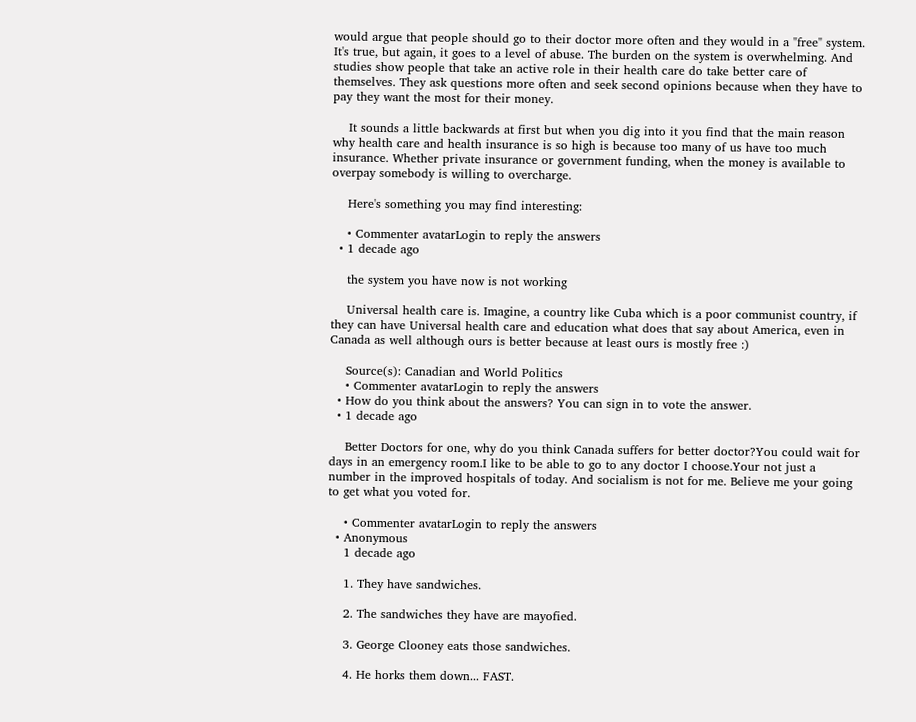would argue that people should go to their doctor more often and they would in a "free" system. It's true, but again, it goes to a level of abuse. The burden on the system is overwhelming. And studies show people that take an active role in their health care do take better care of themselves. They ask questions more often and seek second opinions because when they have to pay they want the most for their money.

    It sounds a little backwards at first but when you dig into it you find that the main reason why health care and health insurance is so high is because too many of us have too much insurance. Whether private insurance or government funding, when the money is available to overpay somebody is willing to overcharge.

    Here's something you may find interesting:

    • Commenter avatarLogin to reply the answers
  • 1 decade ago

    the system you have now is not working

    Universal health care is. Imagine, a country like Cuba which is a poor communist country, if they can have Universal health care and education what does that say about America, even in Canada as well although ours is better because at least ours is mostly free :)

    Source(s): Canadian and World Politics
    • Commenter avatarLogin to reply the answers
  • How do you think about the answers? You can sign in to vote the answer.
  • 1 decade ago

    Better Doctors for one, why do you think Canada suffers for better doctor?You could wait for days in an emergency room.I like to be able to go to any doctor I choose.Your not just a number in the improved hospitals of today. And socialism is not for me. Believe me your going to get what you voted for.

    • Commenter avatarLogin to reply the answers
  • Anonymous
    1 decade ago

    1. They have sandwiches.

    2. The sandwiches they have are mayofied.

    3. George Clooney eats those sandwiches.

    4. He horks them down... FAST.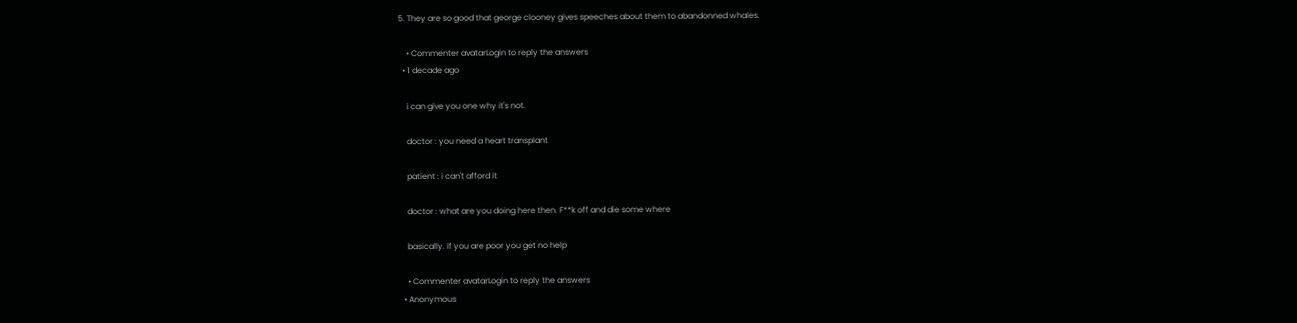5. They are so good that george clooney gives speeches about them to abandonned whales.

    • Commenter avatarLogin to reply the answers
  • 1 decade ago

    i can give you one why it's not.

    doctor : you need a heart transplant

    patient : i can't afford it

    doctor : what are you doing here then. F**k off and die some where

    basically. if you are poor you get no help

    • Commenter avatarLogin to reply the answers
  • Anonymous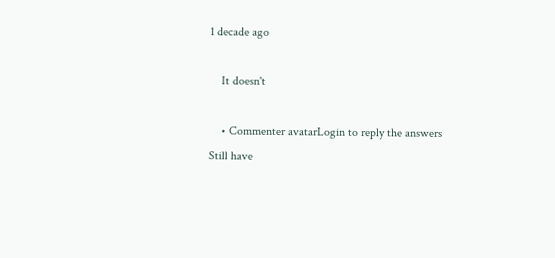1 decade ago

    It doesn't

    • Commenter avatarLogin to reply the answers
Still have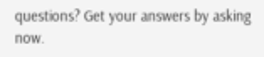questions? Get your answers by asking now.